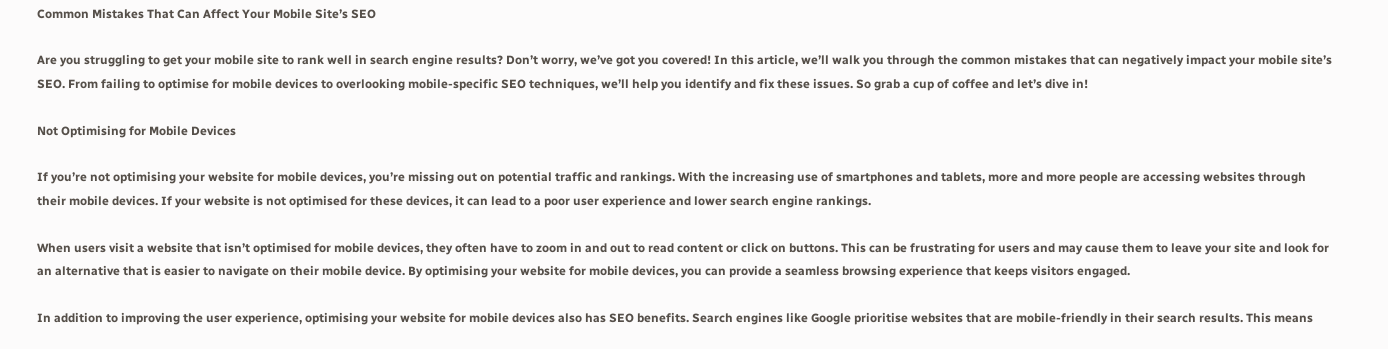Common Mistakes That Can Affect Your Mobile Site’s SEO

Are you struggling to get your mobile site to rank well in search engine results? Don’t worry, we’ve got you covered! In this article, we’ll walk you through the common mistakes that can negatively impact your mobile site’s SEO. From failing to optimise for mobile devices to overlooking mobile-specific SEO techniques, we’ll help you identify and fix these issues. So grab a cup of coffee and let’s dive in!

Not Optimising for Mobile Devices

If you’re not optimising your website for mobile devices, you’re missing out on potential traffic and rankings. With the increasing use of smartphones and tablets, more and more people are accessing websites through their mobile devices. If your website is not optimised for these devices, it can lead to a poor user experience and lower search engine rankings.

When users visit a website that isn’t optimised for mobile devices, they often have to zoom in and out to read content or click on buttons. This can be frustrating for users and may cause them to leave your site and look for an alternative that is easier to navigate on their mobile device. By optimising your website for mobile devices, you can provide a seamless browsing experience that keeps visitors engaged.

In addition to improving the user experience, optimising your website for mobile devices also has SEO benefits. Search engines like Google prioritise websites that are mobile-friendly in their search results. This means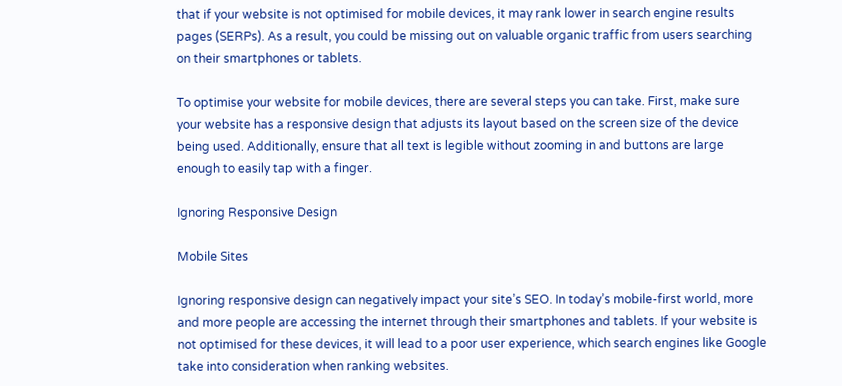that if your website is not optimised for mobile devices, it may rank lower in search engine results pages (SERPs). As a result, you could be missing out on valuable organic traffic from users searching on their smartphones or tablets.

To optimise your website for mobile devices, there are several steps you can take. First, make sure your website has a responsive design that adjusts its layout based on the screen size of the device being used. Additionally, ensure that all text is legible without zooming in and buttons are large enough to easily tap with a finger.

Ignoring Responsive Design

Mobile Sites

Ignoring responsive design can negatively impact your site’s SEO. In today’s mobile-first world, more and more people are accessing the internet through their smartphones and tablets. If your website is not optimised for these devices, it will lead to a poor user experience, which search engines like Google take into consideration when ranking websites.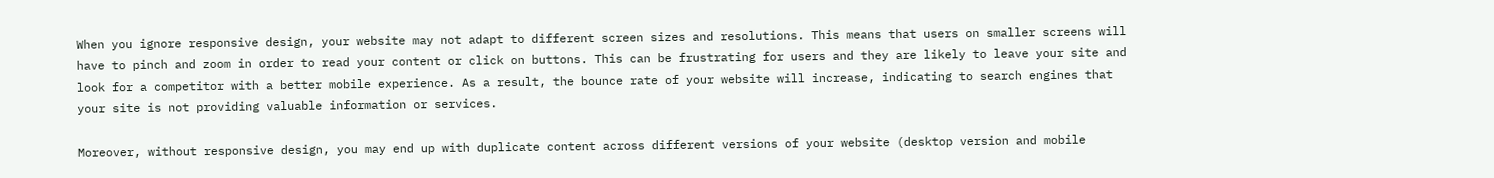When you ignore responsive design, your website may not adapt to different screen sizes and resolutions. This means that users on smaller screens will have to pinch and zoom in order to read your content or click on buttons. This can be frustrating for users and they are likely to leave your site and look for a competitor with a better mobile experience. As a result, the bounce rate of your website will increase, indicating to search engines that your site is not providing valuable information or services.

Moreover, without responsive design, you may end up with duplicate content across different versions of your website (desktop version and mobile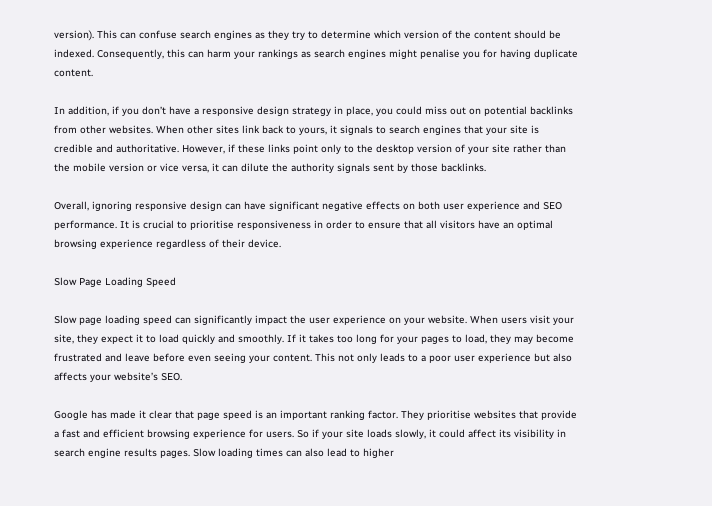version). This can confuse search engines as they try to determine which version of the content should be indexed. Consequently, this can harm your rankings as search engines might penalise you for having duplicate content.

In addition, if you don’t have a responsive design strategy in place, you could miss out on potential backlinks from other websites. When other sites link back to yours, it signals to search engines that your site is credible and authoritative. However, if these links point only to the desktop version of your site rather than the mobile version or vice versa, it can dilute the authority signals sent by those backlinks.

Overall, ignoring responsive design can have significant negative effects on both user experience and SEO performance. It is crucial to prioritise responsiveness in order to ensure that all visitors have an optimal browsing experience regardless of their device.

Slow Page Loading Speed

Slow page loading speed can significantly impact the user experience on your website. When users visit your site, they expect it to load quickly and smoothly. If it takes too long for your pages to load, they may become frustrated and leave before even seeing your content. This not only leads to a poor user experience but also affects your website’s SEO.

Google has made it clear that page speed is an important ranking factor. They prioritise websites that provide a fast and efficient browsing experience for users. So if your site loads slowly, it could affect its visibility in search engine results pages. Slow loading times can also lead to higher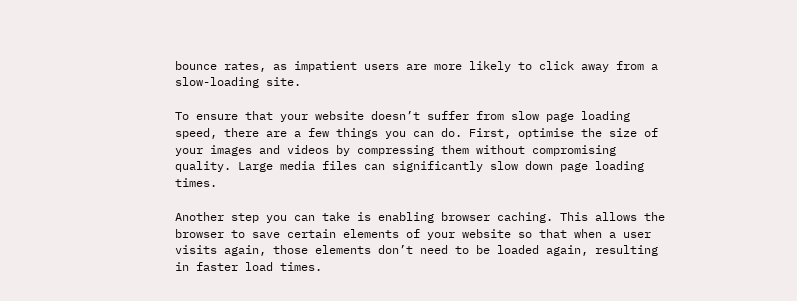bounce rates, as impatient users are more likely to click away from a slow-loading site.

To ensure that your website doesn’t suffer from slow page loading speed, there are a few things you can do. First, optimise the size of your images and videos by compressing them without compromising quality. Large media files can significantly slow down page loading times.

Another step you can take is enabling browser caching. This allows the browser to save certain elements of your website so that when a user visits again, those elements don’t need to be loaded again, resulting in faster load times.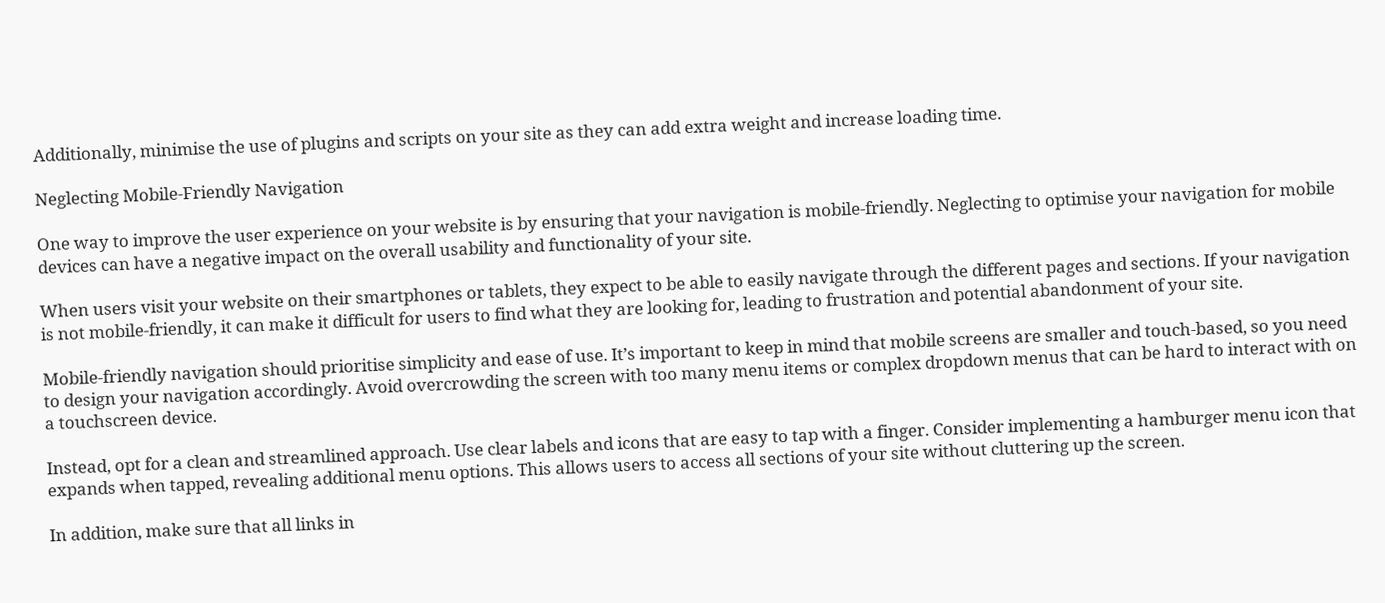Additionally, minimise the use of plugins and scripts on your site as they can add extra weight and increase loading time.

Neglecting Mobile-Friendly Navigation

One way to improve the user experience on your website is by ensuring that your navigation is mobile-friendly. Neglecting to optimise your navigation for mobile devices can have a negative impact on the overall usability and functionality of your site.

When users visit your website on their smartphones or tablets, they expect to be able to easily navigate through the different pages and sections. If your navigation is not mobile-friendly, it can make it difficult for users to find what they are looking for, leading to frustration and potential abandonment of your site.

Mobile-friendly navigation should prioritise simplicity and ease of use. It’s important to keep in mind that mobile screens are smaller and touch-based, so you need to design your navigation accordingly. Avoid overcrowding the screen with too many menu items or complex dropdown menus that can be hard to interact with on a touchscreen device.

Instead, opt for a clean and streamlined approach. Use clear labels and icons that are easy to tap with a finger. Consider implementing a hamburger menu icon that expands when tapped, revealing additional menu options. This allows users to access all sections of your site without cluttering up the screen.

In addition, make sure that all links in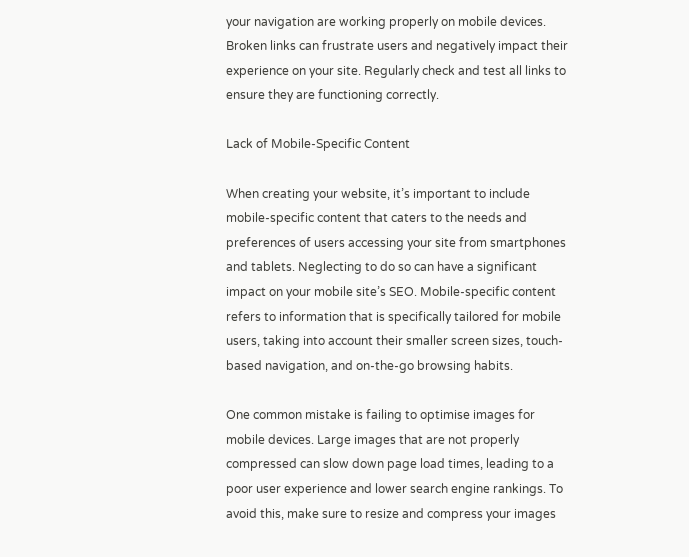your navigation are working properly on mobile devices. Broken links can frustrate users and negatively impact their experience on your site. Regularly check and test all links to ensure they are functioning correctly.

Lack of Mobile-Specific Content

When creating your website, it’s important to include mobile-specific content that caters to the needs and preferences of users accessing your site from smartphones and tablets. Neglecting to do so can have a significant impact on your mobile site’s SEO. Mobile-specific content refers to information that is specifically tailored for mobile users, taking into account their smaller screen sizes, touch-based navigation, and on-the-go browsing habits.

One common mistake is failing to optimise images for mobile devices. Large images that are not properly compressed can slow down page load times, leading to a poor user experience and lower search engine rankings. To avoid this, make sure to resize and compress your images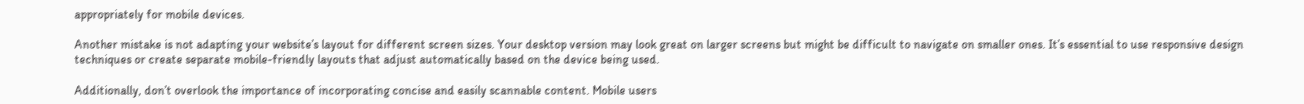appropriately for mobile devices.

Another mistake is not adapting your website’s layout for different screen sizes. Your desktop version may look great on larger screens but might be difficult to navigate on smaller ones. It’s essential to use responsive design techniques or create separate mobile-friendly layouts that adjust automatically based on the device being used.

Additionally, don’t overlook the importance of incorporating concise and easily scannable content. Mobile users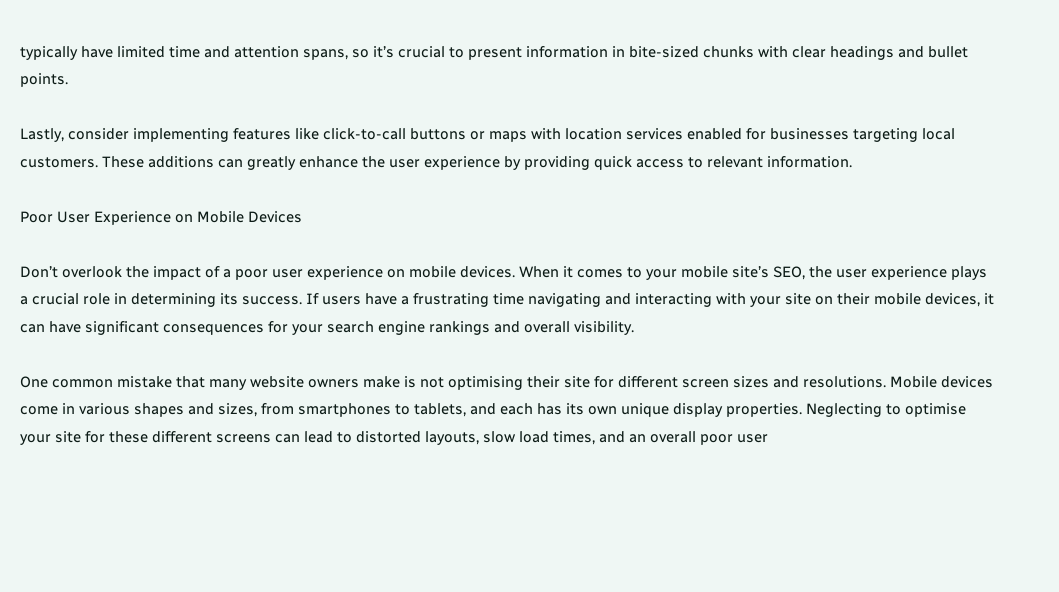typically have limited time and attention spans, so it’s crucial to present information in bite-sized chunks with clear headings and bullet points.

Lastly, consider implementing features like click-to-call buttons or maps with location services enabled for businesses targeting local customers. These additions can greatly enhance the user experience by providing quick access to relevant information.

Poor User Experience on Mobile Devices

Don’t overlook the impact of a poor user experience on mobile devices. When it comes to your mobile site’s SEO, the user experience plays a crucial role in determining its success. If users have a frustrating time navigating and interacting with your site on their mobile devices, it can have significant consequences for your search engine rankings and overall visibility.

One common mistake that many website owners make is not optimising their site for different screen sizes and resolutions. Mobile devices come in various shapes and sizes, from smartphones to tablets, and each has its own unique display properties. Neglecting to optimise your site for these different screens can lead to distorted layouts, slow load times, and an overall poor user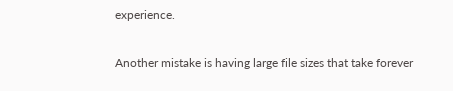experience.

Another mistake is having large file sizes that take forever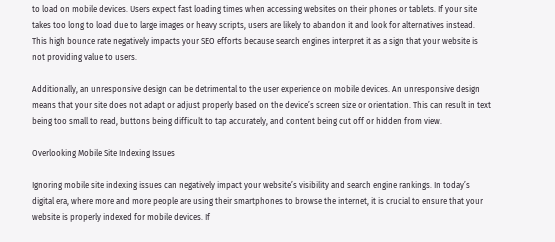to load on mobile devices. Users expect fast loading times when accessing websites on their phones or tablets. If your site takes too long to load due to large images or heavy scripts, users are likely to abandon it and look for alternatives instead. This high bounce rate negatively impacts your SEO efforts because search engines interpret it as a sign that your website is not providing value to users.

Additionally, an unresponsive design can be detrimental to the user experience on mobile devices. An unresponsive design means that your site does not adapt or adjust properly based on the device’s screen size or orientation. This can result in text being too small to read, buttons being difficult to tap accurately, and content being cut off or hidden from view.

Overlooking Mobile Site Indexing Issues

Ignoring mobile site indexing issues can negatively impact your website’s visibility and search engine rankings. In today’s digital era, where more and more people are using their smartphones to browse the internet, it is crucial to ensure that your website is properly indexed for mobile devices. If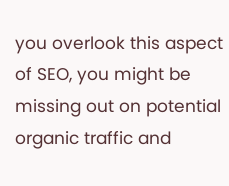you overlook this aspect of SEO, you might be missing out on potential organic traffic and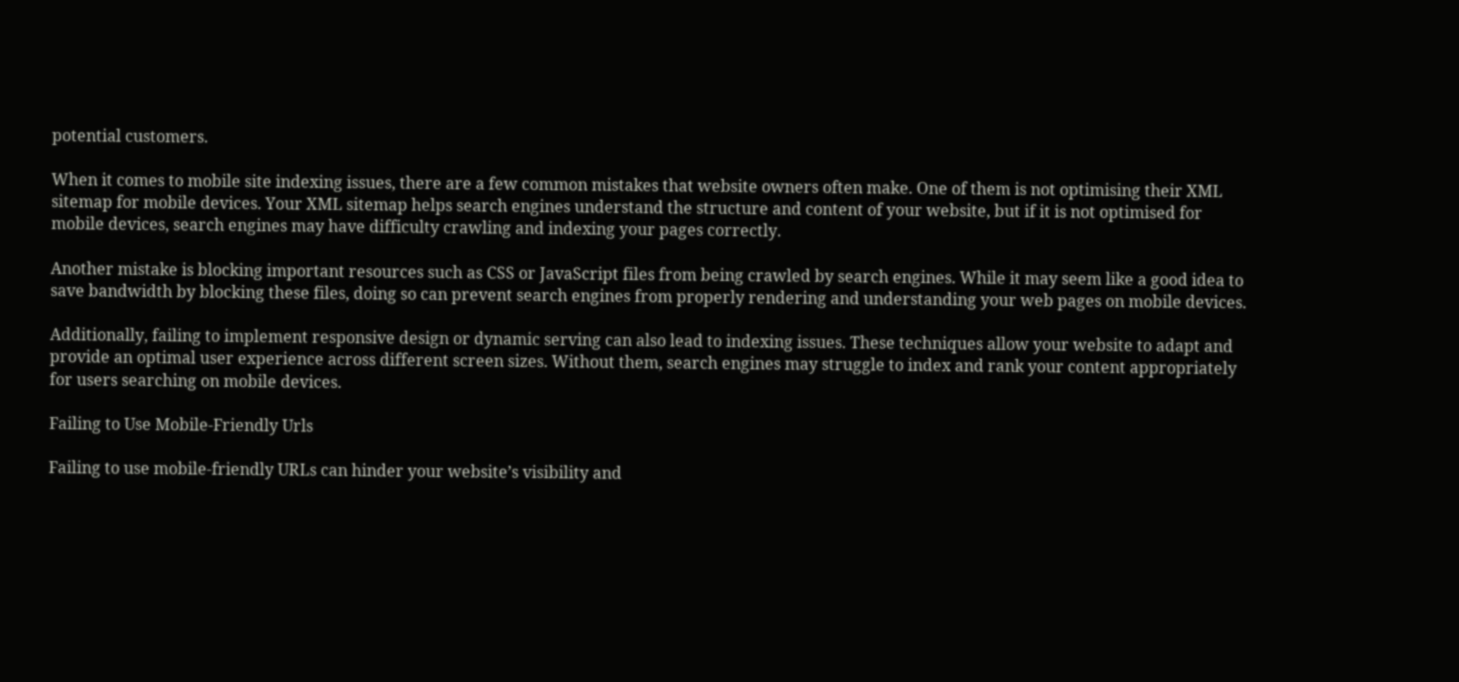potential customers.

When it comes to mobile site indexing issues, there are a few common mistakes that website owners often make. One of them is not optimising their XML sitemap for mobile devices. Your XML sitemap helps search engines understand the structure and content of your website, but if it is not optimised for mobile devices, search engines may have difficulty crawling and indexing your pages correctly.

Another mistake is blocking important resources such as CSS or JavaScript files from being crawled by search engines. While it may seem like a good idea to save bandwidth by blocking these files, doing so can prevent search engines from properly rendering and understanding your web pages on mobile devices.

Additionally, failing to implement responsive design or dynamic serving can also lead to indexing issues. These techniques allow your website to adapt and provide an optimal user experience across different screen sizes. Without them, search engines may struggle to index and rank your content appropriately for users searching on mobile devices.

Failing to Use Mobile-Friendly Urls

Failing to use mobile-friendly URLs can hinder your website’s visibility and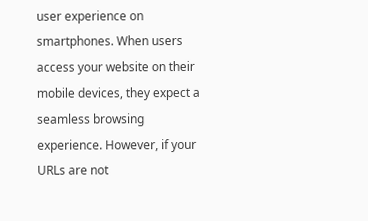user experience on smartphones. When users access your website on their mobile devices, they expect a seamless browsing experience. However, if your URLs are not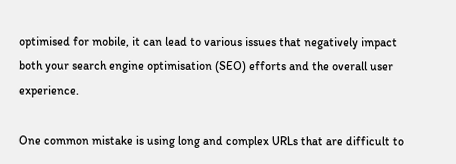optimised for mobile, it can lead to various issues that negatively impact both your search engine optimisation (SEO) efforts and the overall user experience.

One common mistake is using long and complex URLs that are difficult to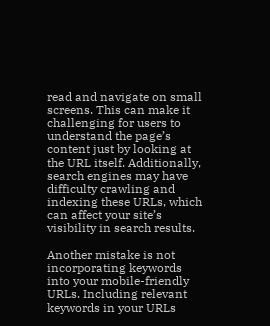read and navigate on small screens. This can make it challenging for users to understand the page’s content just by looking at the URL itself. Additionally, search engines may have difficulty crawling and indexing these URLs, which can affect your site’s visibility in search results.

Another mistake is not incorporating keywords into your mobile-friendly URLs. Including relevant keywords in your URLs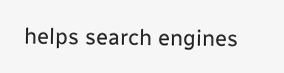helps search engines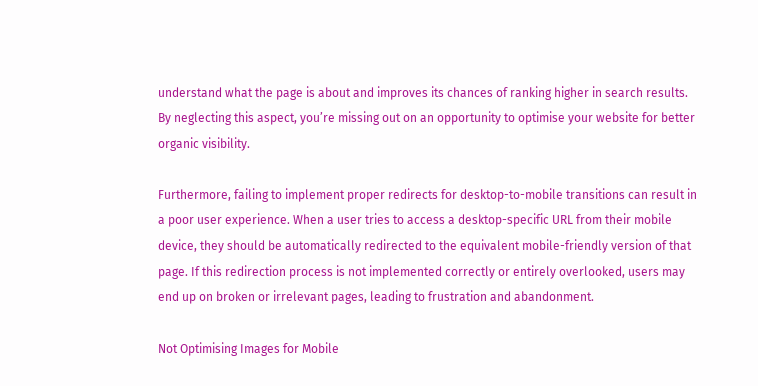understand what the page is about and improves its chances of ranking higher in search results. By neglecting this aspect, you’re missing out on an opportunity to optimise your website for better organic visibility.

Furthermore, failing to implement proper redirects for desktop-to-mobile transitions can result in a poor user experience. When a user tries to access a desktop-specific URL from their mobile device, they should be automatically redirected to the equivalent mobile-friendly version of that page. If this redirection process is not implemented correctly or entirely overlooked, users may end up on broken or irrelevant pages, leading to frustration and abandonment.

Not Optimising Images for Mobile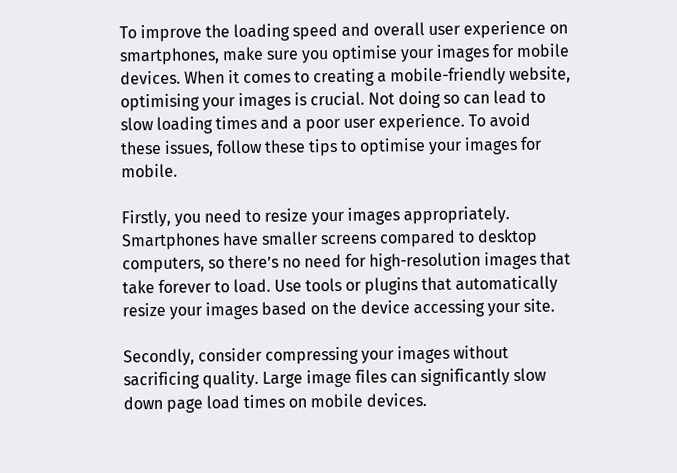To improve the loading speed and overall user experience on smartphones, make sure you optimise your images for mobile devices. When it comes to creating a mobile-friendly website, optimising your images is crucial. Not doing so can lead to slow loading times and a poor user experience. To avoid these issues, follow these tips to optimise your images for mobile.

Firstly, you need to resize your images appropriately. Smartphones have smaller screens compared to desktop computers, so there’s no need for high-resolution images that take forever to load. Use tools or plugins that automatically resize your images based on the device accessing your site.

Secondly, consider compressing your images without sacrificing quality. Large image files can significantly slow down page load times on mobile devices.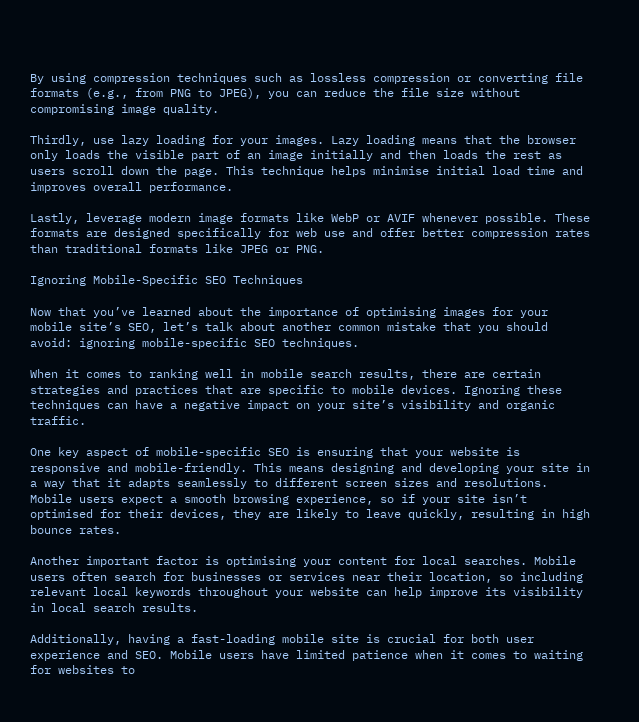By using compression techniques such as lossless compression or converting file formats (e.g., from PNG to JPEG), you can reduce the file size without compromising image quality.

Thirdly, use lazy loading for your images. Lazy loading means that the browser only loads the visible part of an image initially and then loads the rest as users scroll down the page. This technique helps minimise initial load time and improves overall performance.

Lastly, leverage modern image formats like WebP or AVIF whenever possible. These formats are designed specifically for web use and offer better compression rates than traditional formats like JPEG or PNG.

Ignoring Mobile-Specific SEO Techniques

Now that you’ve learned about the importance of optimising images for your mobile site’s SEO, let’s talk about another common mistake that you should avoid: ignoring mobile-specific SEO techniques.

When it comes to ranking well in mobile search results, there are certain strategies and practices that are specific to mobile devices. Ignoring these techniques can have a negative impact on your site’s visibility and organic traffic.

One key aspect of mobile-specific SEO is ensuring that your website is responsive and mobile-friendly. This means designing and developing your site in a way that it adapts seamlessly to different screen sizes and resolutions. Mobile users expect a smooth browsing experience, so if your site isn’t optimised for their devices, they are likely to leave quickly, resulting in high bounce rates.

Another important factor is optimising your content for local searches. Mobile users often search for businesses or services near their location, so including relevant local keywords throughout your website can help improve its visibility in local search results.

Additionally, having a fast-loading mobile site is crucial for both user experience and SEO. Mobile users have limited patience when it comes to waiting for websites to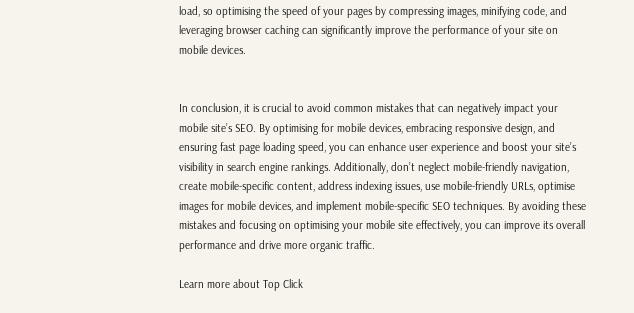load, so optimising the speed of your pages by compressing images, minifying code, and leveraging browser caching can significantly improve the performance of your site on mobile devices.


In conclusion, it is crucial to avoid common mistakes that can negatively impact your mobile site’s SEO. By optimising for mobile devices, embracing responsive design, and ensuring fast page loading speed, you can enhance user experience and boost your site’s visibility in search engine rankings. Additionally, don’t neglect mobile-friendly navigation, create mobile-specific content, address indexing issues, use mobile-friendly URLs, optimise images for mobile devices, and implement mobile-specific SEO techniques. By avoiding these mistakes and focusing on optimising your mobile site effectively, you can improve its overall performance and drive more organic traffic.

Learn more about Top Click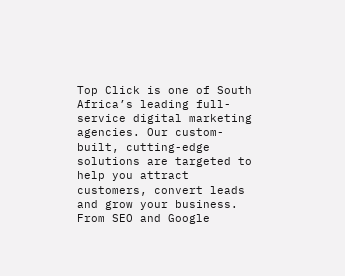Top Click is one of South Africa’s leading full-service digital marketing agencies. Our custom-built, cutting-edge solutions are targeted to help you attract customers, convert leads and grow your business. From SEO and Google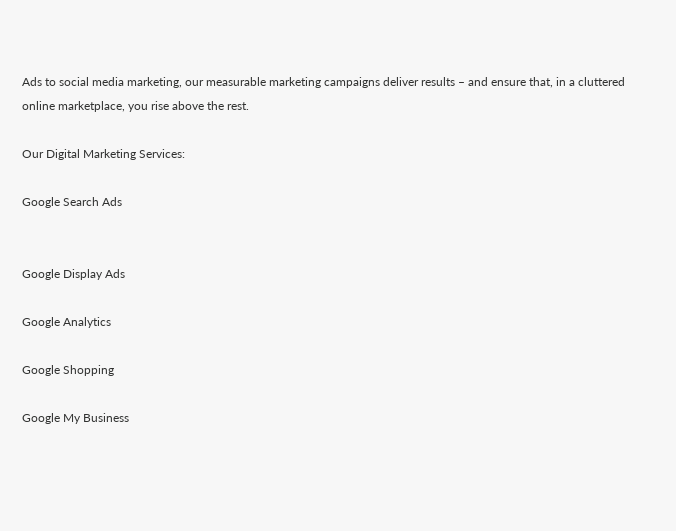Ads to social media marketing, our measurable marketing campaigns deliver results – and ensure that, in a cluttered online marketplace, you rise above the rest.

Our Digital Marketing Services:

Google Search Ads


Google Display Ads

Google Analytics

Google Shopping

Google My Business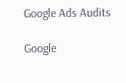Google Ads Audits

Google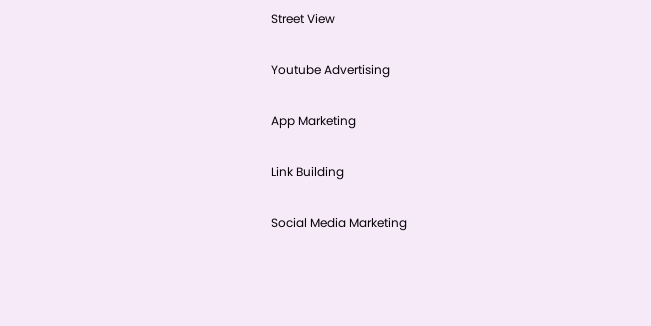Street View

Youtube Advertising

App Marketing

Link Building

Social Media Marketing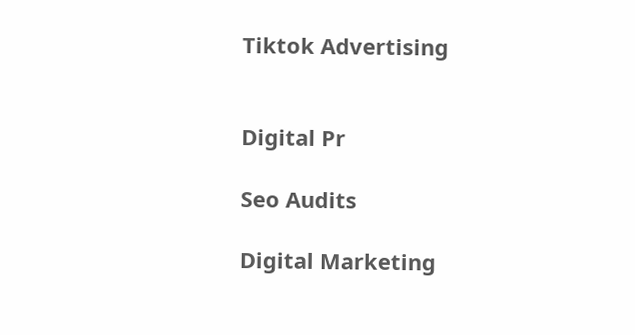Tiktok Advertising


Digital Pr

Seo Audits

Digital Marketing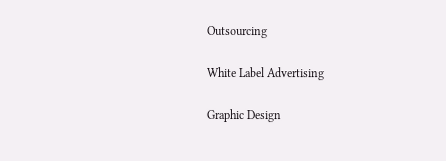Outsourcing

White Label Advertising

Graphic Design